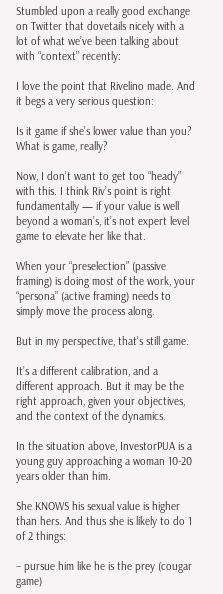Stumbled upon a really good exchange on Twitter that dovetails nicely with a lot of what we’ve been talking about with “context” recently:

I love the point that Rivelino made. And it begs a very serious question:

Is it game if she’s lower value than you? What is game, really?

Now, I don’t want to get too “heady” with this. I think Riv’s point is right fundamentally — if your value is well beyond a woman’s, it’s not expert level game to elevate her like that.

When your “preselection” (passive framing) is doing most of the work, your “persona” (active framing) needs to simply move the process along.

But in my perspective, that’s still game.

It’s a different calibration, and a different approach. But it may be the right approach, given your objectives, and the context of the dynamics.

In the situation above, InvestorPUA is a young guy approaching a woman 10-20 years older than him.

She KNOWS his sexual value is higher than hers. And thus she is likely to do 1 of 2 things:

– pursue him like he is the prey (cougar game)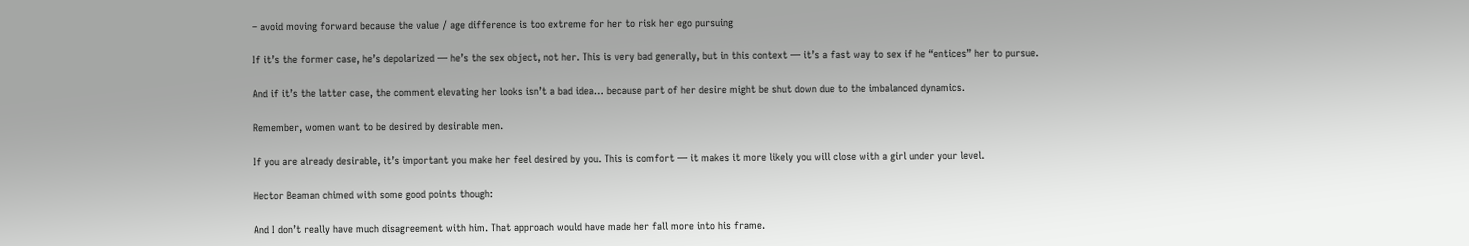– avoid moving forward because the value / age difference is too extreme for her to risk her ego pursuing

If it’s the former case, he’s depolarized — he’s the sex object, not her. This is very bad generally, but in this context — it’s a fast way to sex if he “entices” her to pursue.

And if it’s the latter case, the comment elevating her looks isn’t a bad idea… because part of her desire might be shut down due to the imbalanced dynamics.

Remember, women want to be desired by desirable men.

If you are already desirable, it’s important you make her feel desired by you. This is comfort — it makes it more likely you will close with a girl under your level.

Hector Beaman chimed with some good points though:

And I don’t really have much disagreement with him. That approach would have made her fall more into his frame.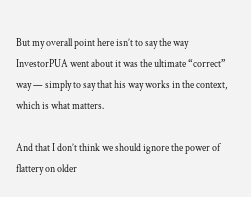But my overall point here isn’t to say the way InvestorPUA went about it was the ultimate “correct” way — simply to say that his way works in the context, which is what matters.

And that I don’t think we should ignore the power of flattery on older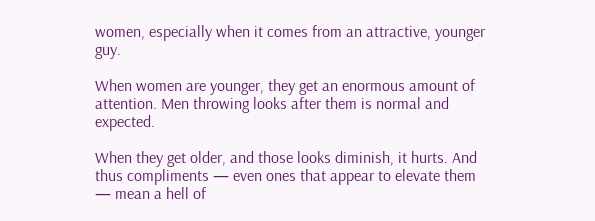women, especially when it comes from an attractive, younger guy.

When women are younger, they get an enormous amount of attention. Men throwing looks after them is normal and expected.

When they get older, and those looks diminish, it hurts. And thus compliments — even ones that appear to elevate them — mean a hell of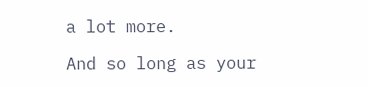a lot more.

And so long as your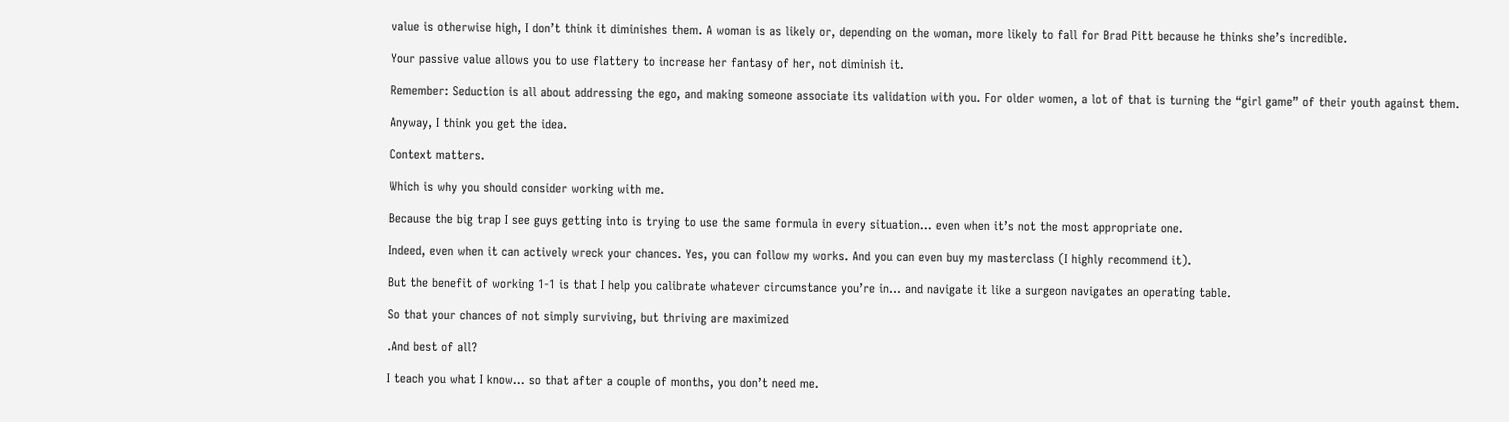value is otherwise high, I don’t think it diminishes them. A woman is as likely or, depending on the woman, more likely to fall for Brad Pitt because he thinks she’s incredible.

Your passive value allows you to use flattery to increase her fantasy of her, not diminish it.

Remember: Seduction is all about addressing the ego, and making someone associate its validation with you. For older women, a lot of that is turning the “girl game” of their youth against them.

Anyway, I think you get the idea.

Context matters.

Which is why you should consider working with me.

Because the big trap I see guys getting into is trying to use the same formula in every situation… even when it’s not the most appropriate one.

Indeed, even when it can actively wreck your chances. Yes, you can follow my works. And you can even buy my masterclass (I highly recommend it).

But the benefit of working 1-1 is that I help you calibrate whatever circumstance you’re in… and navigate it like a surgeon navigates an operating table.

So that your chances of not simply surviving, but thriving are maximized

.And best of all?

I teach you what I know… so that after a couple of months, you don’t need me.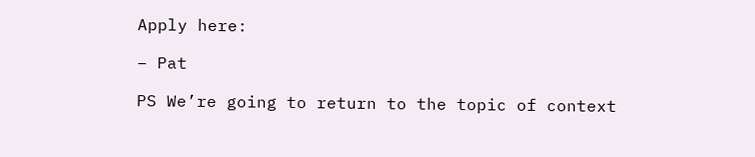Apply here:

– Pat

PS We’re going to return to the topic of context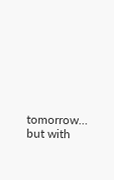tomorrow… but with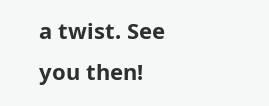a twist. See you then!